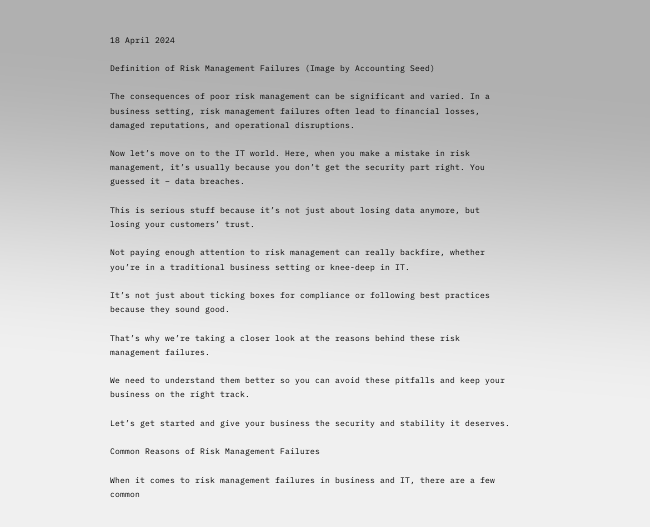18 April 2024

Definition of Risk Management Failures (Image by Accounting Seed)

The consequences of poor risk management can be significant and varied. In a business setting, risk management failures often lead to financial losses, damaged reputations, and operational disruptions.

Now let’s move on to the IT world. Here, when you make a mistake in risk management, it’s usually because you don’t get the security part right. You guessed it – data breaches.

This is serious stuff because it’s not just about losing data anymore, but losing your customers’ trust.

Not paying enough attention to risk management can really backfire, whether you’re in a traditional business setting or knee-deep in IT.

It’s not just about ticking boxes for compliance or following best practices because they sound good.

That’s why we’re taking a closer look at the reasons behind these risk management failures.

We need to understand them better so you can avoid these pitfalls and keep your business on the right track.

Let’s get started and give your business the security and stability it deserves.

Common Reasons of Risk Management Failures

When it comes to risk management failures in business and IT, there are a few common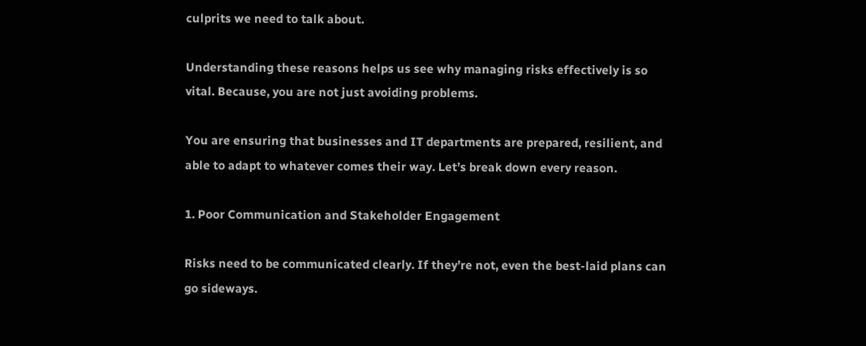culprits we need to talk about.

Understanding these reasons helps us see why managing risks effectively is so vital. Because, you are not just avoiding problems.

You are ensuring that businesses and IT departments are prepared, resilient, and able to adapt to whatever comes their way. Let’s break down every reason.

1. Poor Communication and Stakeholder Engagement

Risks need to be communicated clearly. If they’re not, even the best-laid plans can go sideways.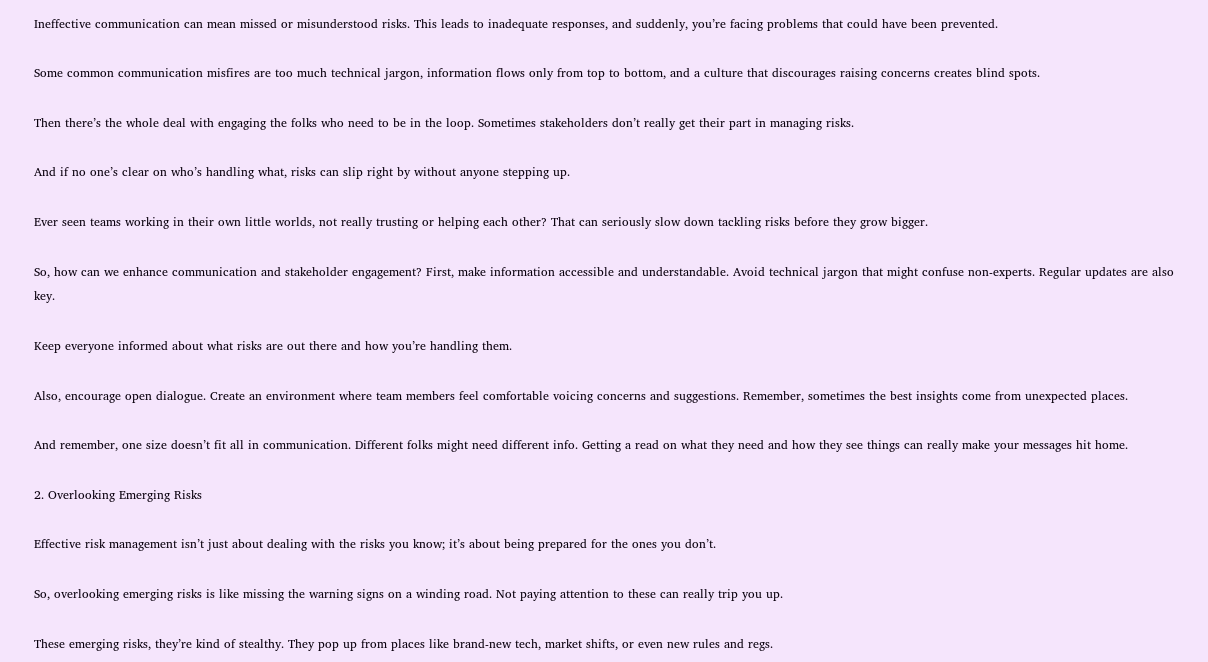Ineffective communication can mean missed or misunderstood risks. This leads to inadequate responses, and suddenly, you’re facing problems that could have been prevented.

Some common communication misfires are too much technical jargon, information flows only from top to bottom, and a culture that discourages raising concerns creates blind spots.

Then there’s the whole deal with engaging the folks who need to be in the loop. Sometimes stakeholders don’t really get their part in managing risks.

And if no one’s clear on who’s handling what, risks can slip right by without anyone stepping up.

Ever seen teams working in their own little worlds, not really trusting or helping each other? That can seriously slow down tackling risks before they grow bigger.

So, how can we enhance communication and stakeholder engagement? First, make information accessible and understandable. Avoid technical jargon that might confuse non-experts. Regular updates are also key.

Keep everyone informed about what risks are out there and how you’re handling them.

Also, encourage open dialogue. Create an environment where team members feel comfortable voicing concerns and suggestions. Remember, sometimes the best insights come from unexpected places.

And remember, one size doesn’t fit all in communication. Different folks might need different info. Getting a read on what they need and how they see things can really make your messages hit home.

2. Overlooking Emerging Risks

Effective risk management isn’t just about dealing with the risks you know; it’s about being prepared for the ones you don’t.

So, overlooking emerging risks is like missing the warning signs on a winding road. Not paying attention to these can really trip you up.

These emerging risks, they’re kind of stealthy. They pop up from places like brand-new tech, market shifts, or even new rules and regs.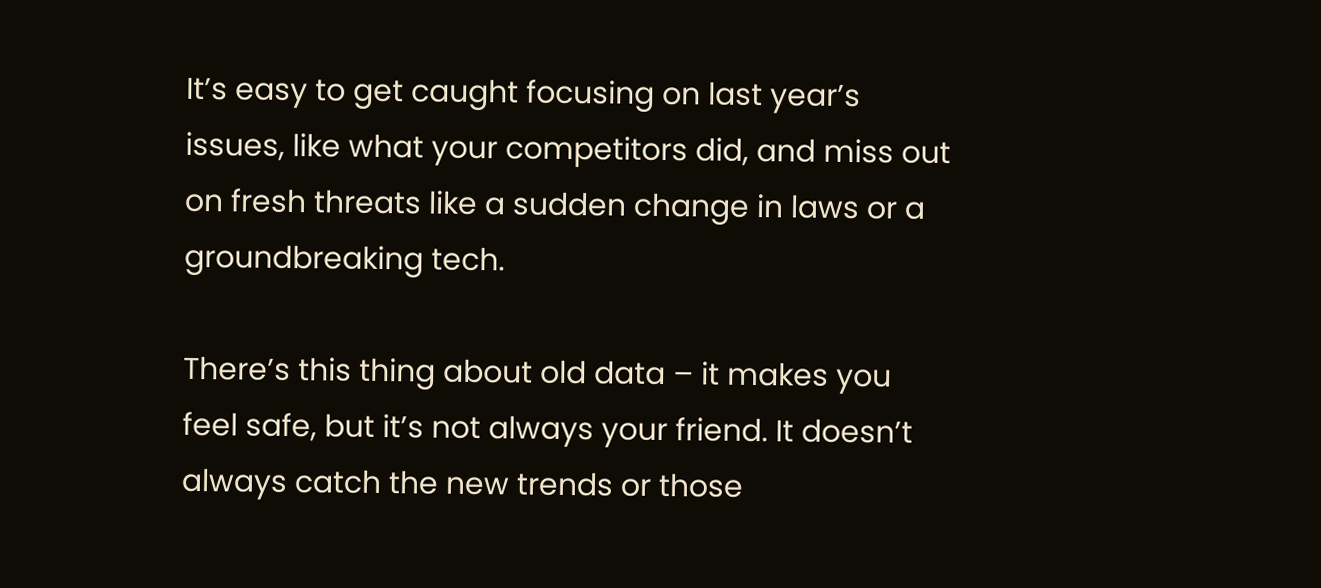It’s easy to get caught focusing on last year’s issues, like what your competitors did, and miss out on fresh threats like a sudden change in laws or a groundbreaking tech.

There’s this thing about old data – it makes you feel safe, but it’s not always your friend. It doesn’t always catch the new trends or those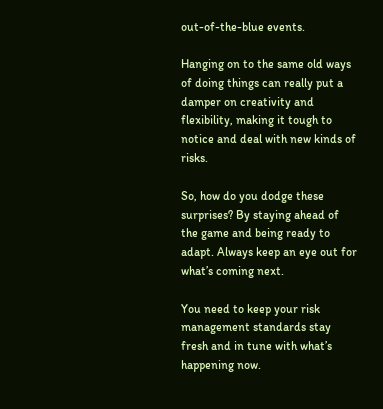out-of-the-blue events.

Hanging on to the same old ways of doing things can really put a damper on creativity and flexibility, making it tough to notice and deal with new kinds of risks.

So, how do you dodge these surprises? By staying ahead of the game and being ready to adapt. Always keep an eye out for what’s coming next.

You need to keep your risk management standards stay fresh and in tune with what’s happening now.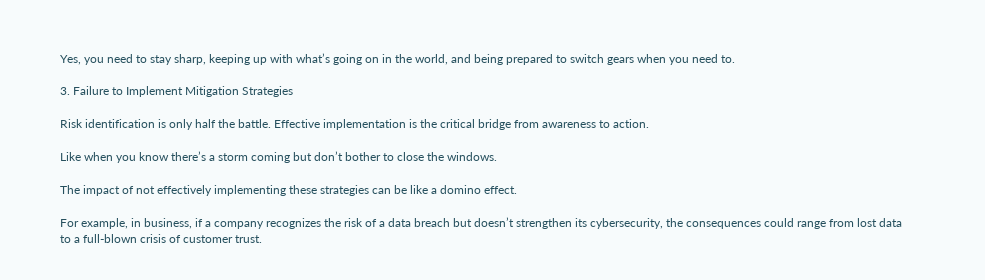Yes, you need to stay sharp, keeping up with what’s going on in the world, and being prepared to switch gears when you need to.

3. Failure to Implement Mitigation Strategies

Risk identification is only half the battle. Effective implementation is the critical bridge from awareness to action.

Like when you know there’s a storm coming but don’t bother to close the windows.

The impact of not effectively implementing these strategies can be like a domino effect.

For example, in business, if a company recognizes the risk of a data breach but doesn’t strengthen its cybersecurity, the consequences could range from lost data to a full-blown crisis of customer trust.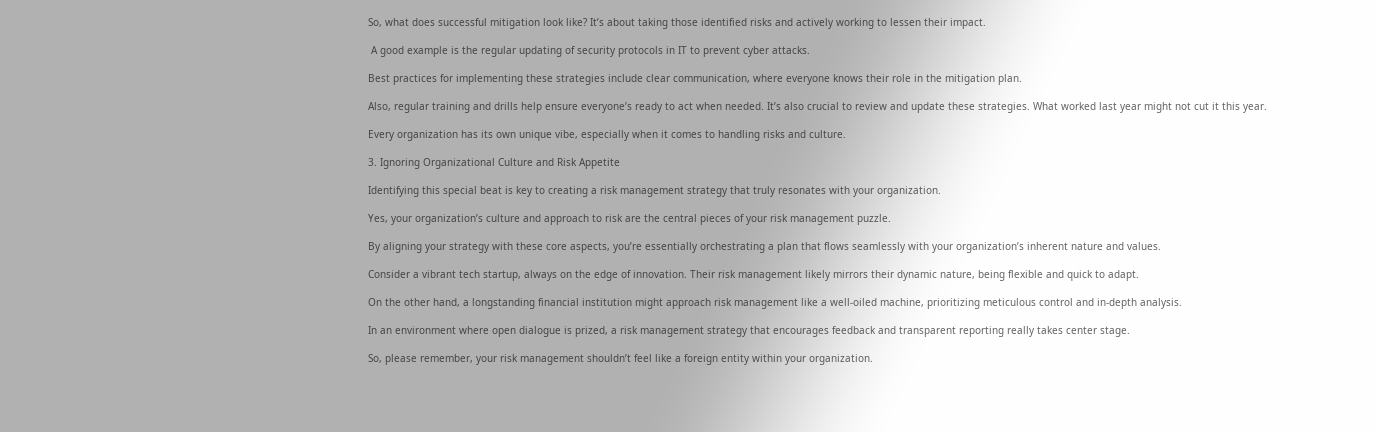So, what does successful mitigation look like? It’s about taking those identified risks and actively working to lessen their impact.

 A good example is the regular updating of security protocols in IT to prevent cyber attacks.

Best practices for implementing these strategies include clear communication, where everyone knows their role in the mitigation plan.

Also, regular training and drills help ensure everyone’s ready to act when needed. It’s also crucial to review and update these strategies. What worked last year might not cut it this year.

Every organization has its own unique vibe, especially when it comes to handling risks and culture.

3. Ignoring Organizational Culture and Risk Appetite

Identifying this special beat is key to creating a risk management strategy that truly resonates with your organization.

Yes, your organization’s culture and approach to risk are the central pieces of your risk management puzzle.

By aligning your strategy with these core aspects, you’re essentially orchestrating a plan that flows seamlessly with your organization’s inherent nature and values.

Consider a vibrant tech startup, always on the edge of innovation. Their risk management likely mirrors their dynamic nature, being flexible and quick to adapt.

On the other hand, a longstanding financial institution might approach risk management like a well-oiled machine, prioritizing meticulous control and in-depth analysis.

In an environment where open dialogue is prized, a risk management strategy that encourages feedback and transparent reporting really takes center stage.

So, please remember, your risk management shouldn’t feel like a foreign entity within your organization.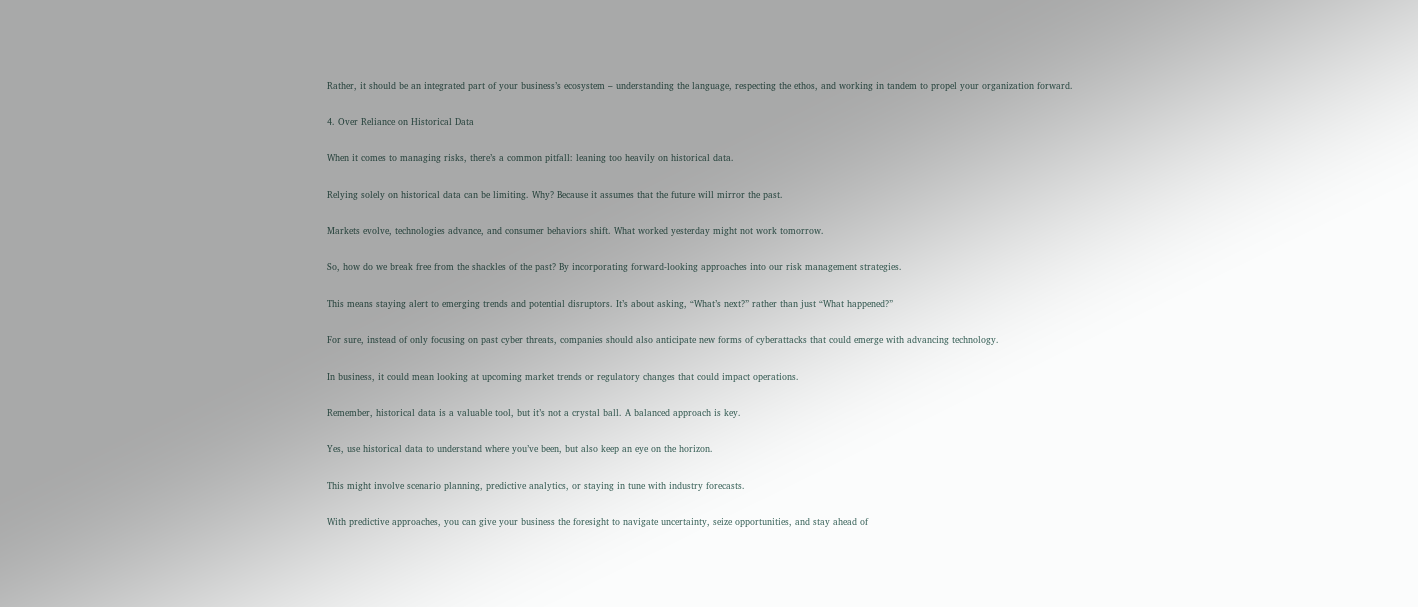Rather, it should be an integrated part of your business’s ecosystem – understanding the language, respecting the ethos, and working in tandem to propel your organization forward.

4. Over Reliance on Historical Data

When it comes to managing risks, there’s a common pitfall: leaning too heavily on historical data.

Relying solely on historical data can be limiting. Why? Because it assumes that the future will mirror the past.

Markets evolve, technologies advance, and consumer behaviors shift. What worked yesterday might not work tomorrow.

So, how do we break free from the shackles of the past? By incorporating forward-looking approaches into our risk management strategies.

This means staying alert to emerging trends and potential disruptors. It’s about asking, “What’s next?” rather than just “What happened?”

For sure, instead of only focusing on past cyber threats, companies should also anticipate new forms of cyberattacks that could emerge with advancing technology.

In business, it could mean looking at upcoming market trends or regulatory changes that could impact operations.

Remember, historical data is a valuable tool, but it’s not a crystal ball. A balanced approach is key.

Yes, use historical data to understand where you’ve been, but also keep an eye on the horizon.

This might involve scenario planning, predictive analytics, or staying in tune with industry forecasts.

With predictive approaches, you can give your business the foresight to navigate uncertainty, seize opportunities, and stay ahead of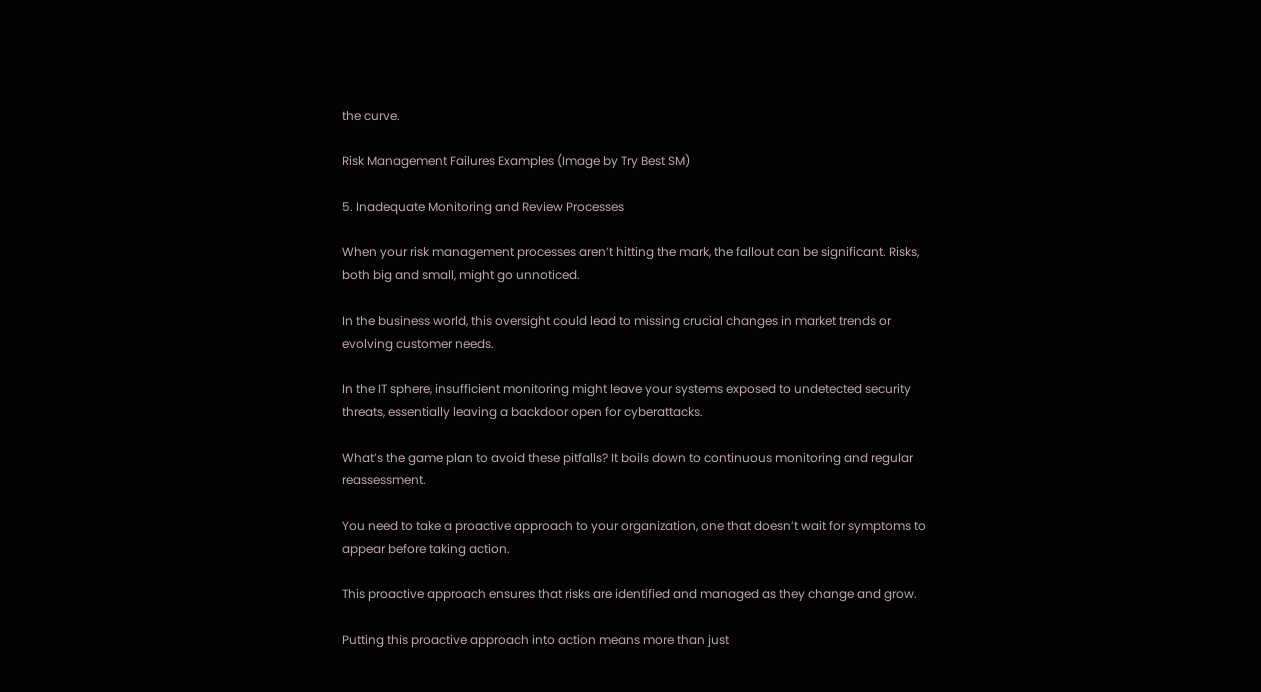the curve.

Risk Management Failures Examples (Image by Try Best SM)

5. Inadequate Monitoring and Review Processes

When your risk management processes aren’t hitting the mark, the fallout can be significant. Risks, both big and small, might go unnoticed.

In the business world, this oversight could lead to missing crucial changes in market trends or evolving customer needs.

In the IT sphere, insufficient monitoring might leave your systems exposed to undetected security threats, essentially leaving a backdoor open for cyberattacks.

What’s the game plan to avoid these pitfalls? It boils down to continuous monitoring and regular reassessment.

You need to take a proactive approach to your organization, one that doesn’t wait for symptoms to appear before taking action.

This proactive approach ensures that risks are identified and managed as they change and grow.

Putting this proactive approach into action means more than just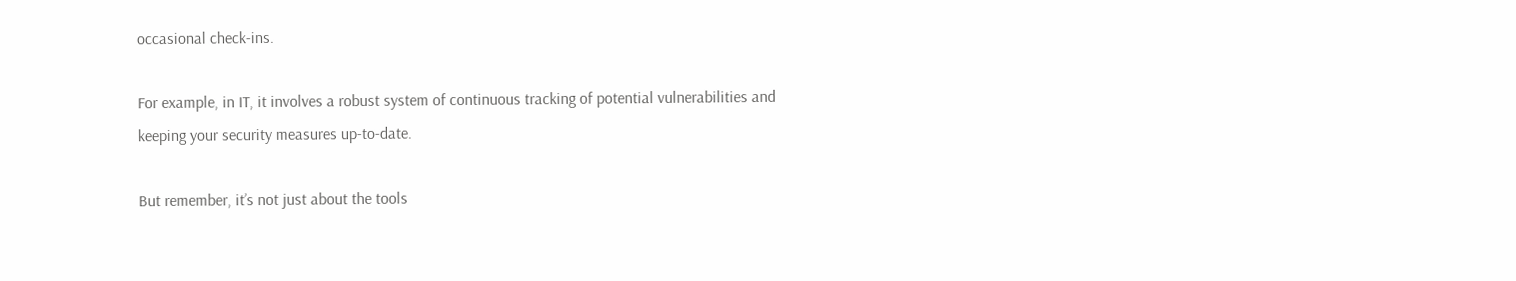occasional check-ins.

For example, in IT, it involves a robust system of continuous tracking of potential vulnerabilities and keeping your security measures up-to-date.

But remember, it’s not just about the tools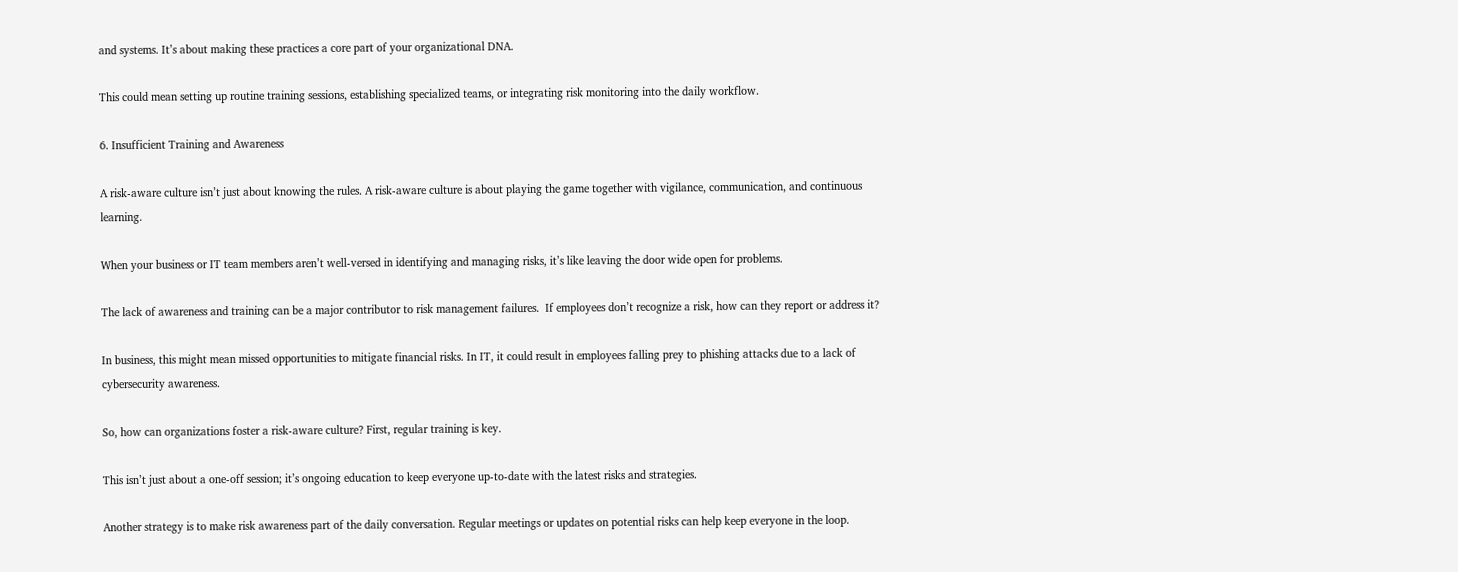and systems. It’s about making these practices a core part of your organizational DNA.

This could mean setting up routine training sessions, establishing specialized teams, or integrating risk monitoring into the daily workflow.

6. Insufficient Training and Awareness

A risk-aware culture isn’t just about knowing the rules. A risk-aware culture is about playing the game together with vigilance, communication, and continuous learning.

When your business or IT team members aren’t well-versed in identifying and managing risks, it’s like leaving the door wide open for problems.

The lack of awareness and training can be a major contributor to risk management failures.  If employees don’t recognize a risk, how can they report or address it?

In business, this might mean missed opportunities to mitigate financial risks. In IT, it could result in employees falling prey to phishing attacks due to a lack of cybersecurity awareness.

So, how can organizations foster a risk-aware culture? First, regular training is key.

This isn’t just about a one-off session; it’s ongoing education to keep everyone up-to-date with the latest risks and strategies.

Another strategy is to make risk awareness part of the daily conversation. Regular meetings or updates on potential risks can help keep everyone in the loop.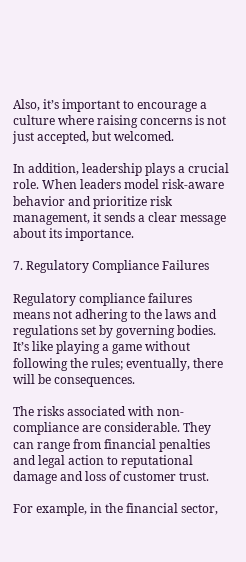Also, it’s important to encourage a culture where raising concerns is not just accepted, but welcomed.

In addition, leadership plays a crucial role. When leaders model risk-aware behavior and prioritize risk management, it sends a clear message about its importance.

7. Regulatory Compliance Failures

Regulatory compliance failures means not adhering to the laws and regulations set by governing bodies. It’s like playing a game without following the rules; eventually, there will be consequences.

The risks associated with non-compliance are considerable. They can range from financial penalties and legal action to reputational damage and loss of customer trust.

For example, in the financial sector,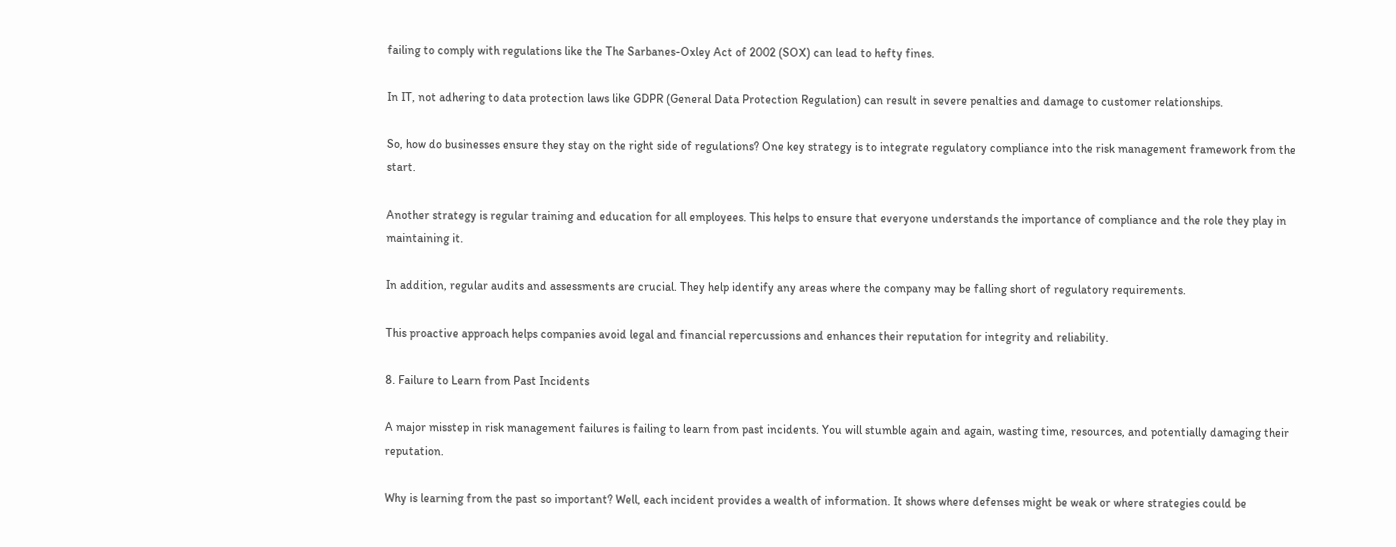failing to comply with regulations like the The Sarbanes-Oxley Act of 2002 (SOX) can lead to hefty fines.

In IT, not adhering to data protection laws like GDPR (General Data Protection Regulation) can result in severe penalties and damage to customer relationships.

So, how do businesses ensure they stay on the right side of regulations? One key strategy is to integrate regulatory compliance into the risk management framework from the start.

Another strategy is regular training and education for all employees. This helps to ensure that everyone understands the importance of compliance and the role they play in maintaining it.

In addition, regular audits and assessments are crucial. They help identify any areas where the company may be falling short of regulatory requirements.

This proactive approach helps companies avoid legal and financial repercussions and enhances their reputation for integrity and reliability.

8. Failure to Learn from Past Incidents

A major misstep in risk management failures is failing to learn from past incidents. You will stumble again and again, wasting time, resources, and potentially damaging their reputation.

Why is learning from the past so important? Well, each incident provides a wealth of information. It shows where defenses might be weak or where strategies could be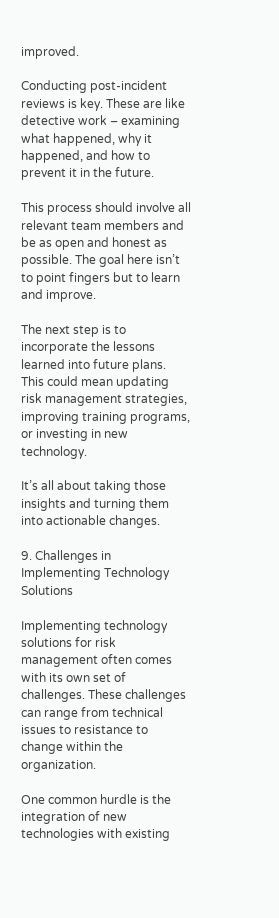improved.

Conducting post-incident reviews is key. These are like detective work – examining what happened, why it happened, and how to prevent it in the future.

This process should involve all relevant team members and be as open and honest as possible. The goal here isn’t to point fingers but to learn and improve.

The next step is to incorporate the lessons learned into future plans. This could mean updating risk management strategies, improving training programs, or investing in new technology.

It’s all about taking those insights and turning them into actionable changes.

9. Challenges in Implementing Technology Solutions

Implementing technology solutions for risk management often comes with its own set of challenges. These challenges can range from technical issues to resistance to change within the organization.

One common hurdle is the integration of new technologies with existing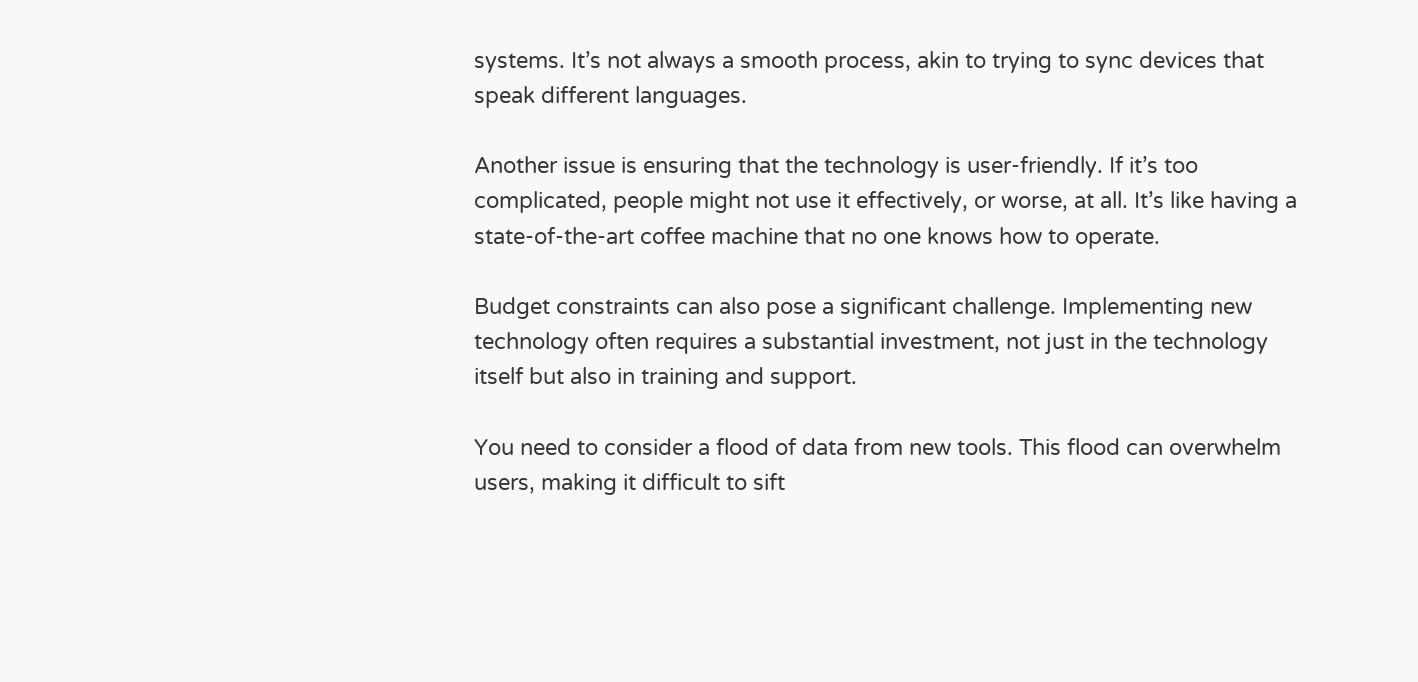systems. It’s not always a smooth process, akin to trying to sync devices that speak different languages.

Another issue is ensuring that the technology is user-friendly. If it’s too complicated, people might not use it effectively, or worse, at all. It’s like having a state-of-the-art coffee machine that no one knows how to operate.

Budget constraints can also pose a significant challenge. Implementing new technology often requires a substantial investment, not just in the technology itself but also in training and support.

You need to consider a flood of data from new tools. This flood can overwhelm users, making it difficult to sift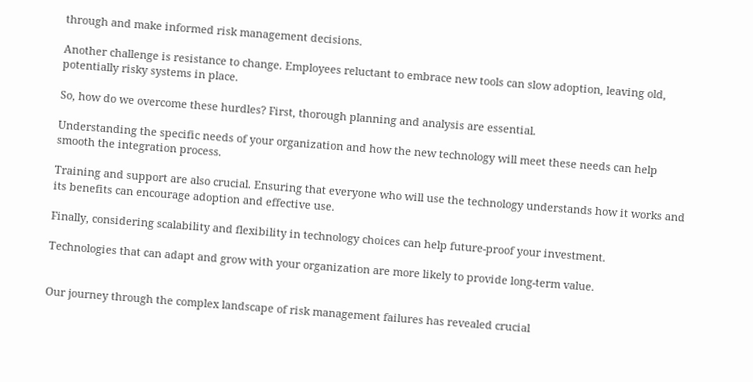through and make informed risk management decisions.

Another challenge is resistance to change. Employees reluctant to embrace new tools can slow adoption, leaving old, potentially risky systems in place.

So, how do we overcome these hurdles? First, thorough planning and analysis are essential.

Understanding the specific needs of your organization and how the new technology will meet these needs can help smooth the integration process.

Training and support are also crucial. Ensuring that everyone who will use the technology understands how it works and its benefits can encourage adoption and effective use.

Finally, considering scalability and flexibility in technology choices can help future-proof your investment.

Technologies that can adapt and grow with your organization are more likely to provide long-term value.


Our journey through the complex landscape of risk management failures has revealed crucial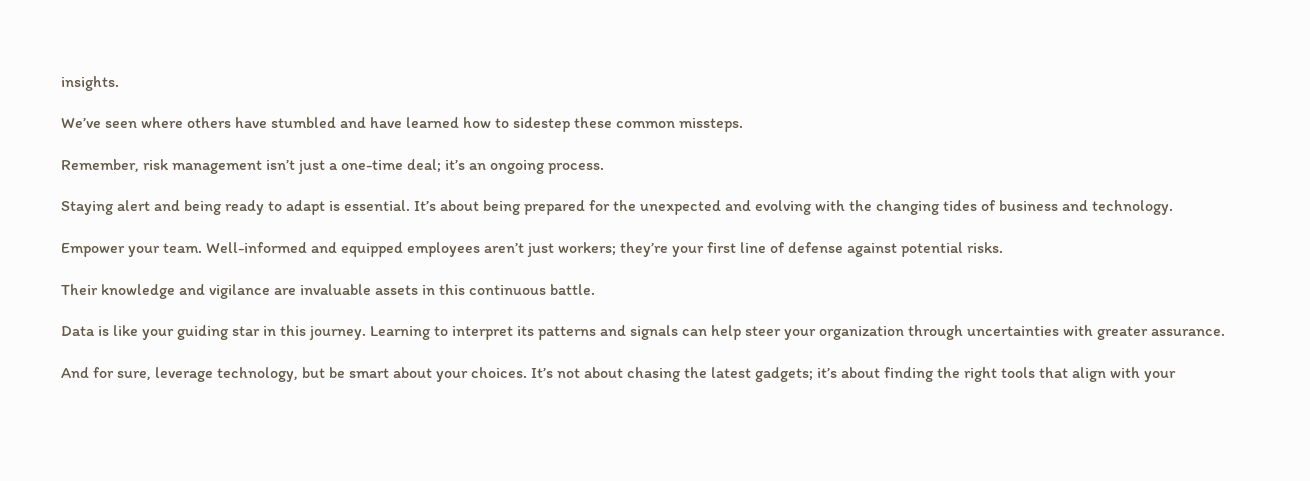insights.

We’ve seen where others have stumbled and have learned how to sidestep these common missteps.

Remember, risk management isn’t just a one-time deal; it’s an ongoing process.

Staying alert and being ready to adapt is essential. It’s about being prepared for the unexpected and evolving with the changing tides of business and technology.

Empower your team. Well-informed and equipped employees aren’t just workers; they’re your first line of defense against potential risks.

Their knowledge and vigilance are invaluable assets in this continuous battle.

Data is like your guiding star in this journey. Learning to interpret its patterns and signals can help steer your organization through uncertainties with greater assurance.

And for sure, leverage technology, but be smart about your choices. It’s not about chasing the latest gadgets; it’s about finding the right tools that align with your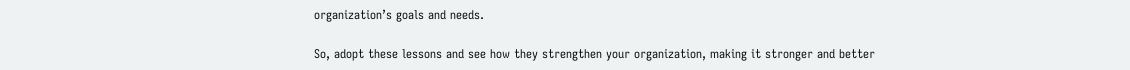organization’s goals and needs.

So, adopt these lessons and see how they strengthen your organization, making it stronger and better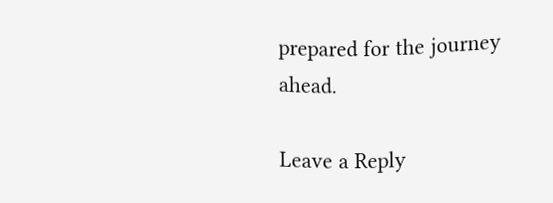prepared for the journey ahead.

Leave a Reply